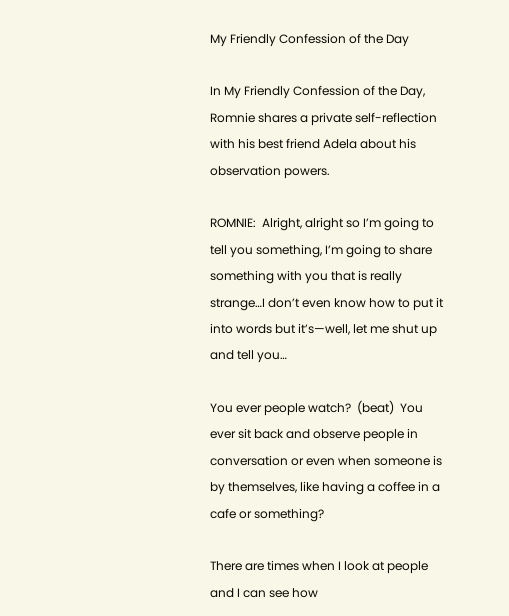My Friendly Confession of the Day

In My Friendly Confession of the Day, Romnie shares a private self-reflection with his best friend Adela about his observation powers.

ROMNIE:  Alright, alright so I’m going to tell you something, I’m going to share something with you that is really strange…I don’t even know how to put it into words but it’s—well, let me shut up and tell you…

You ever people watch?  (beat)  You ever sit back and observe people in conversation or even when someone is by themselves, like having a coffee in a cafe or something?

There are times when I look at people and I can see how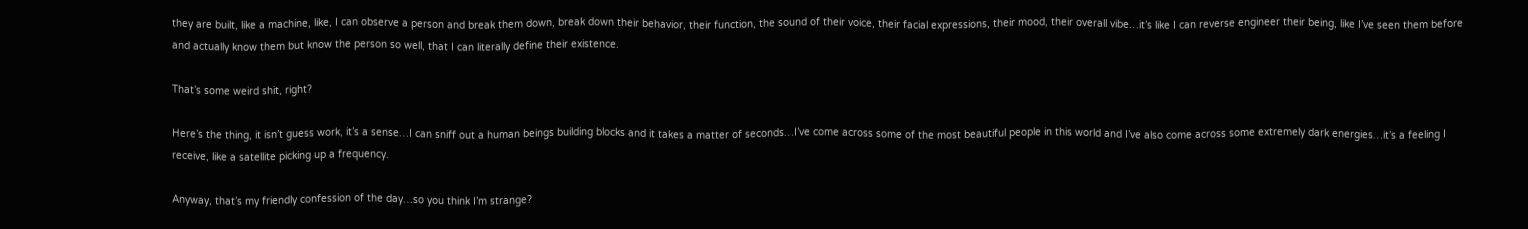they are built, like a machine, like, I can observe a person and break them down, break down their behavior, their function, the sound of their voice, their facial expressions, their mood, their overall vibe…it’s like I can reverse engineer their being, like I’ve seen them before and actually know them but know the person so well, that I can literally define their existence.

That’s some weird shit, right?

Here’s the thing, it isn’t guess work, it’s a sense…I can sniff out a human beings building blocks and it takes a matter of seconds…I’ve come across some of the most beautiful people in this world and I’ve also come across some extremely dark energies…it’s a feeling I receive, like a satellite picking up a frequency.

Anyway, that’s my friendly confession of the day…so you think I’m strange?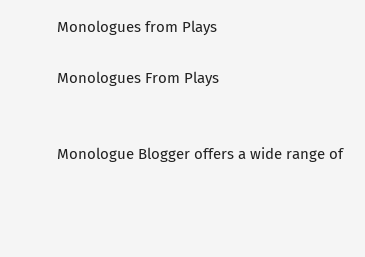Monologues from Plays

Monologues From Plays


Monologue Blogger offers a wide range of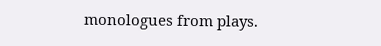monologues from plays.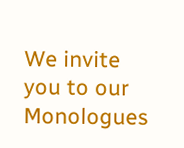We invite you to our Monologues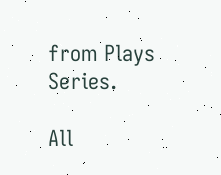from Plays Series.

All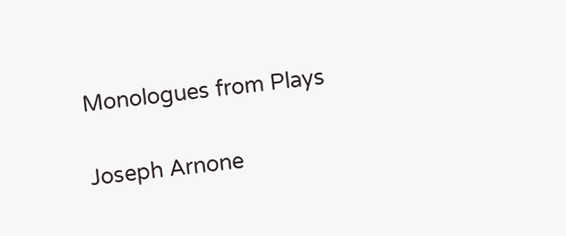Monologues from Plays

Joseph Arnone